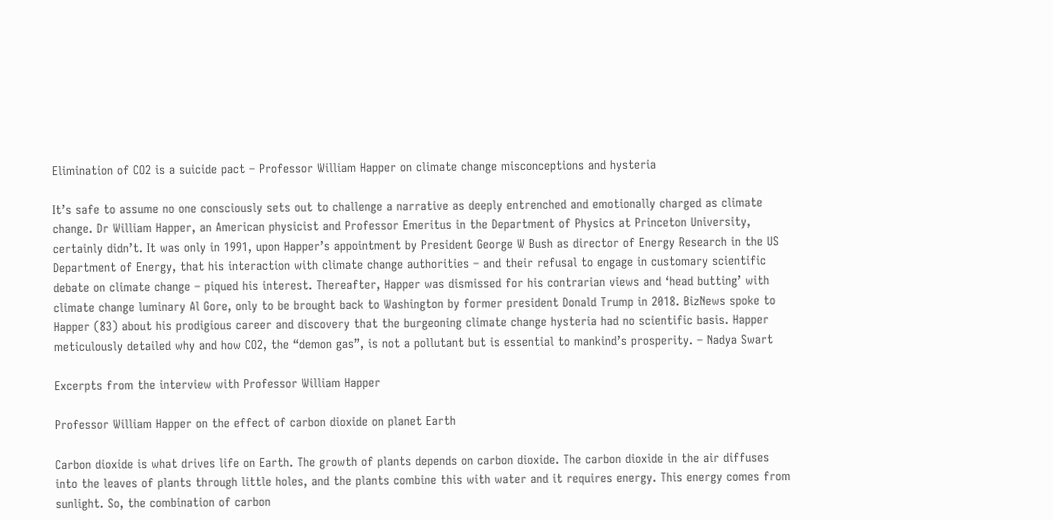Elimination of CO2 is a suicide pact – Professor William Happer on climate change misconceptions and hysteria

It’s safe to assume no one consciously sets out to challenge a narrative as deeply entrenched and emotionally charged as climate change. Dr William Happer, an American physicist and Professor Emeritus in the Department of Physics at Princeton University, certainly didn’t. It was only in 1991, upon Happer’s appointment by President George W Bush as director of Energy Research in the US Department of Energy, that his interaction with climate change authorities – and their refusal to engage in customary scientific debate on climate change – piqued his interest. Thereafter, Happer was dismissed for his contrarian views and ‘head butting’ with climate change luminary Al Gore, only to be brought back to Washington by former president Donald Trump in 2018. BizNews spoke to Happer (83) about his prodigious career and discovery that the burgeoning climate change hysteria had no scientific basis. Happer meticulously detailed why and how CO2, the “demon gas”, is not a pollutant but is essential to mankind’s prosperity. – Nadya Swart

Excerpts from the interview with Professor William Happer

Professor William Happer on the effect of carbon dioxide on planet Earth

Carbon dioxide is what drives life on Earth. The growth of plants depends on carbon dioxide. The carbon dioxide in the air diffuses into the leaves of plants through little holes, and the plants combine this with water and it requires energy. This energy comes from sunlight. So, the combination of carbon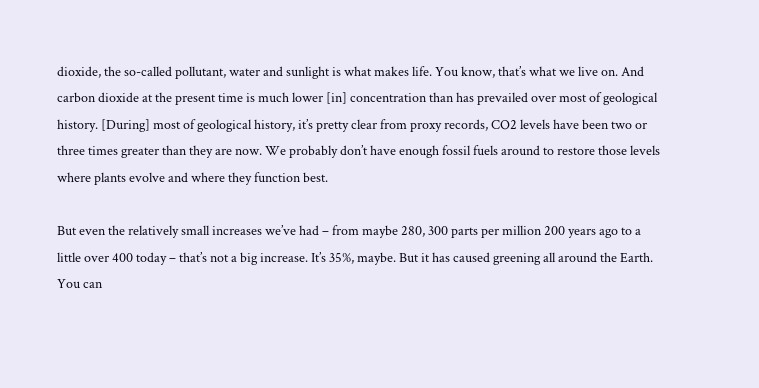dioxide, the so-called pollutant, water and sunlight is what makes life. You know, that’s what we live on. And carbon dioxide at the present time is much lower [in] concentration than has prevailed over most of geological history. [During] most of geological history, it’s pretty clear from proxy records, CO2 levels have been two or three times greater than they are now. We probably don’t have enough fossil fuels around to restore those levels where plants evolve and where they function best.

But even the relatively small increases we’ve had – from maybe 280, 300 parts per million 200 years ago to a little over 400 today – that’s not a big increase. It’s 35%, maybe. But it has caused greening all around the Earth. You can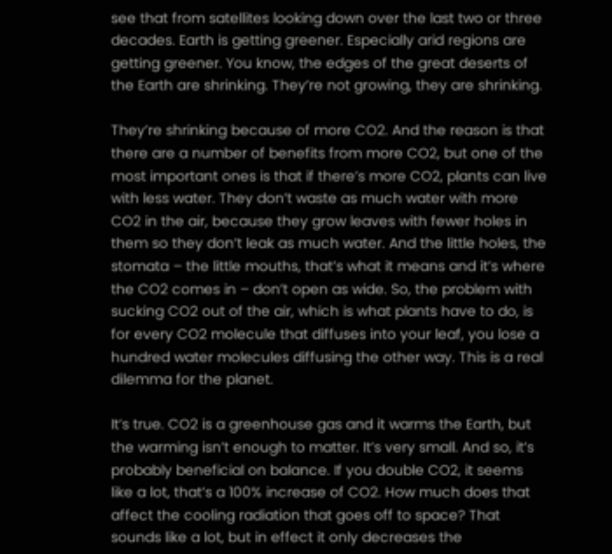see that from satellites looking down over the last two or three decades. Earth is getting greener. Especially arid regions are getting greener. You know, the edges of the great deserts of the Earth are shrinking. They’re not growing, they are shrinking.

They’re shrinking because of more CO2. And the reason is that there are a number of benefits from more CO2, but one of the most important ones is that if there’s more CO2, plants can live with less water. They don’t waste as much water with more CO2 in the air, because they grow leaves with fewer holes in them so they don’t leak as much water. And the little holes, the stomata – the little mouths, that’s what it means and it’s where the CO2 comes in – don’t open as wide. So, the problem with sucking CO2 out of the air, which is what plants have to do, is for every CO2 molecule that diffuses into your leaf, you lose a hundred water molecules diffusing the other way. This is a real dilemma for the planet.

It’s true. CO2 is a greenhouse gas and it warms the Earth, but the warming isn’t enough to matter. It’s very small. And so, it’s probably beneficial on balance. If you double CO2, it seems like a lot, that’s a 100% increase of CO2. How much does that affect the cooling radiation that goes off to space? That sounds like a lot, but in effect it only decreases the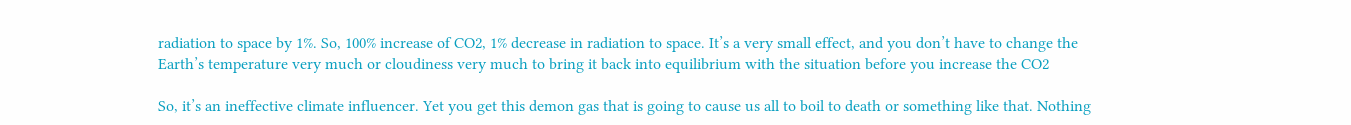radiation to space by 1%. So, 100% increase of CO2, 1% decrease in radiation to space. It’s a very small effect, and you don’t have to change the Earth’s temperature very much or cloudiness very much to bring it back into equilibrium with the situation before you increase the CO2

So, it’s an ineffective climate influencer. Yet you get this demon gas that is going to cause us all to boil to death or something like that. Nothing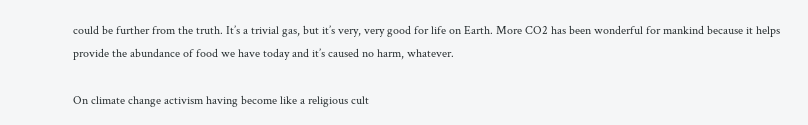could be further from the truth. It’s a trivial gas, but it’s very, very good for life on Earth. More CO2 has been wonderful for mankind because it helps provide the abundance of food we have today and it’s caused no harm, whatever.

On climate change activism having become like a religious cult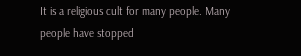It is a religious cult for many people. Many people have stopped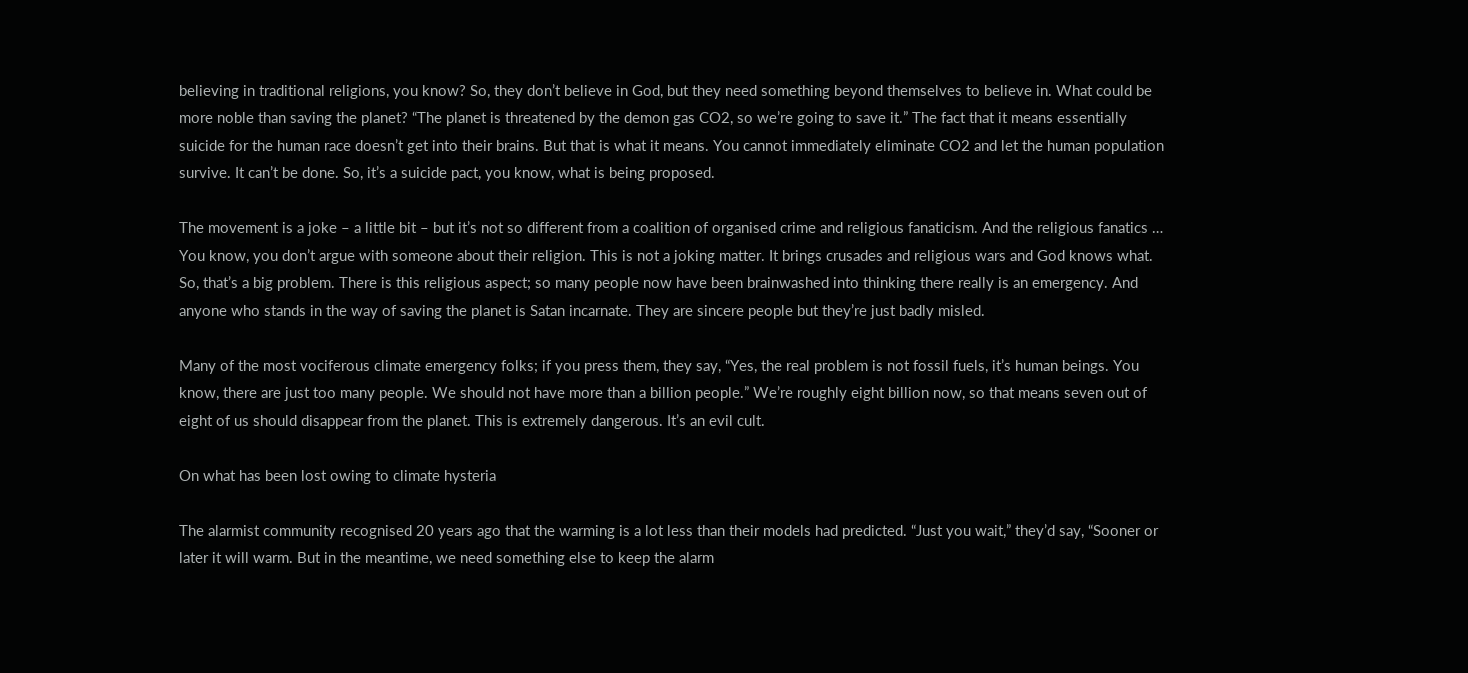believing in traditional religions, you know? So, they don’t believe in God, but they need something beyond themselves to believe in. What could be more noble than saving the planet? “The planet is threatened by the demon gas CO2, so we’re going to save it.” The fact that it means essentially suicide for the human race doesn’t get into their brains. But that is what it means. You cannot immediately eliminate CO2 and let the human population survive. It can’t be done. So, it’s a suicide pact, you know, what is being proposed.

The movement is a joke – a little bit – but it’s not so different from a coalition of organised crime and religious fanaticism. And the religious fanatics … You know, you don’t argue with someone about their religion. This is not a joking matter. It brings crusades and religious wars and God knows what. So, that’s a big problem. There is this religious aspect; so many people now have been brainwashed into thinking there really is an emergency. And anyone who stands in the way of saving the planet is Satan incarnate. They are sincere people but they’re just badly misled.

Many of the most vociferous climate emergency folks; if you press them, they say, “Yes, the real problem is not fossil fuels, it’s human beings. You know, there are just too many people. We should not have more than a billion people.” We’re roughly eight billion now, so that means seven out of eight of us should disappear from the planet. This is extremely dangerous. It’s an evil cult.

On what has been lost owing to climate hysteria

The alarmist community recognised 20 years ago that the warming is a lot less than their models had predicted. “Just you wait,” they’d say, “Sooner or later it will warm. But in the meantime, we need something else to keep the alarm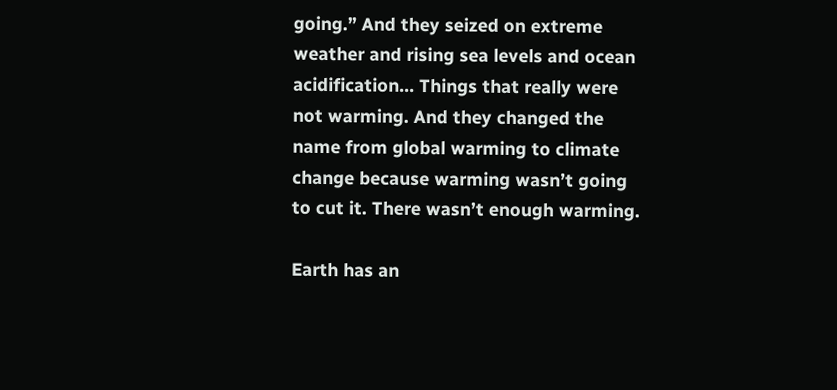going.” And they seized on extreme weather and rising sea levels and ocean acidification… Things that really were not warming. And they changed the name from global warming to climate change because warming wasn’t going to cut it. There wasn’t enough warming.

Earth has an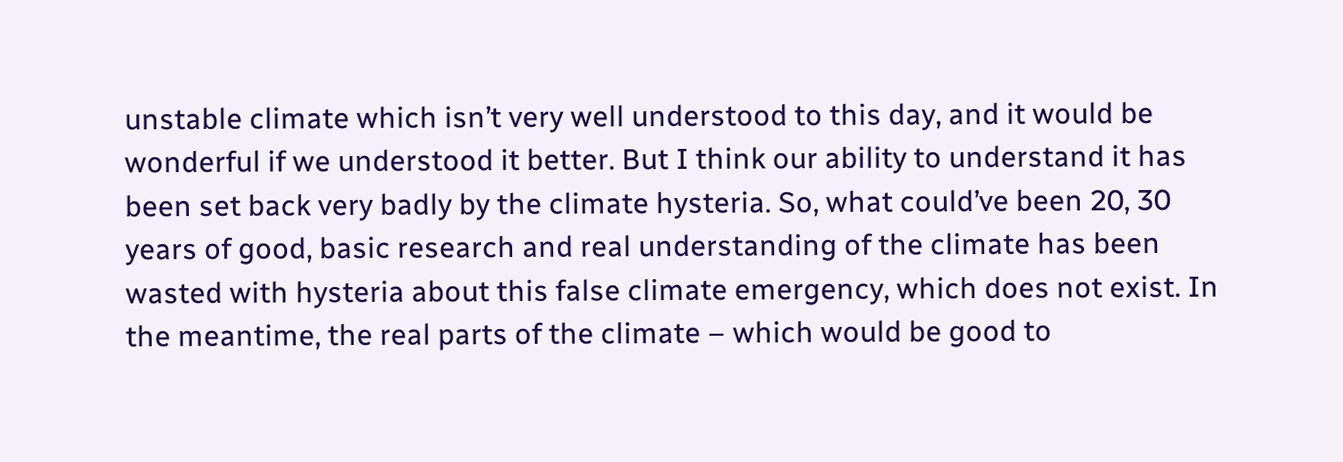unstable climate which isn’t very well understood to this day, and it would be wonderful if we understood it better. But I think our ability to understand it has been set back very badly by the climate hysteria. So, what could’ve been 20, 30 years of good, basic research and real understanding of the climate has been wasted with hysteria about this false climate emergency, which does not exist. In the meantime, the real parts of the climate – which would be good to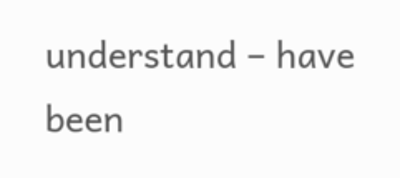understand – have been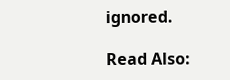ignored.

Read Also: